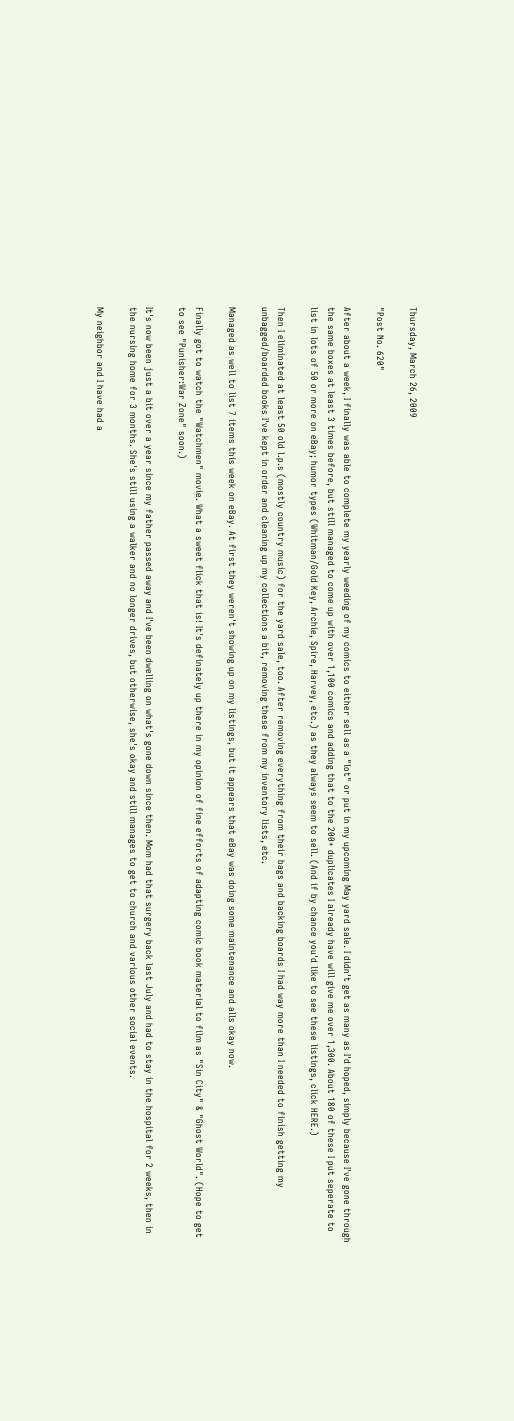Thursday, March 26, 2009

"Post No. 620"

After about a week, I finally was able to complete my yearly weeding of my comics to either sell as a "lot" or put in my upcoming May yard sale. I didn't get as many as I'd hoped, simply because I've gone through the same boxes at least 3 times before, but still managed to come up with over 1,100 comics and adding that to the 200+ duplicates I already have will give me over 1,300. About 180 of these I put seperate to list in lots of 50 or more on eBay; humor types (Whitman/Gold Key, Archie, Spire, Harvey, etc.) as they always seem to sell. (And if by chance you'd like to see these listings, click HERE.)

Then I eliminated at least 50 old l.p.s (mostly country music) for the yard sale, too. After removing everything from their bags and backing boards I had way more than I needed to finish getting my unbagged/boarded books I've kept in order and cleaning up my collections a bit, removing these from my inventory lists, etc.

Managed as well to list 7 items this week on eBay. At first they weren't showing up on my listings, but it appears that eBay was doing some maintenance and alls okay now.

Finally got to watch the "Watchmen" movie. What a sweet flick that is! It's definately up there in my opinion of fine efforts of adapting comic book material to film as "Sin City" & "Ghost World". (Hope to get to see "Punisher:War Zone" soon.)

It's now been just a bit over a year since my father passed away and I've been dwelling on what's gone down since then. Mom had that surgery back last July and had to stay in the hospital for 2 weeks, then in the nursing home for 3 months. She's still using a walker and no longer drives, but otherwise, she's okay and still manages to get to church and various other social events.

My neighbor and I have had a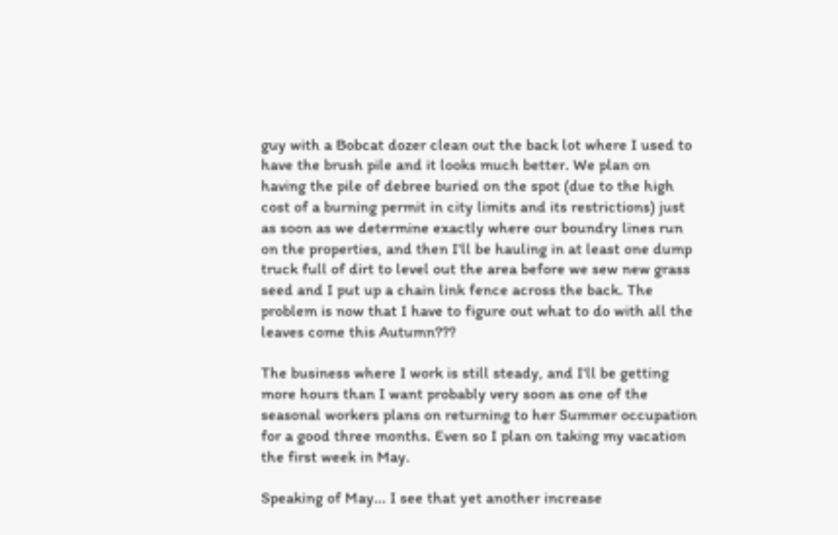guy with a Bobcat dozer clean out the back lot where I used to have the brush pile and it looks much better. We plan on having the pile of debree buried on the spot (due to the high cost of a burning permit in city limits and its restrictions) just as soon as we determine exactly where our boundry lines run on the properties, and then I'll be hauling in at least one dump truck full of dirt to level out the area before we sew new grass seed and I put up a chain link fence across the back. The problem is now that I have to figure out what to do with all the leaves come this Autumn???

The business where I work is still steady, and I'll be getting more hours than I want probably very soon as one of the seasonal workers plans on returning to her Summer occupation for a good three months. Even so I plan on taking my vacation the first week in May.

Speaking of May... I see that yet another increase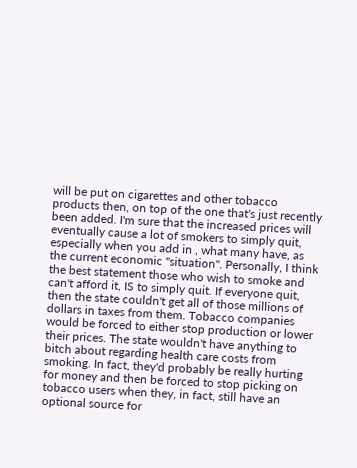will be put on cigarettes and other tobacco products then, on top of the one that's just recently been added. I'm sure that the increased prices will eventually cause a lot of smokers to simply quit, especially when you add in , what many have, as the current economic "situation". Personally, I think the best statement those who wish to smoke and can't afford it, IS to simply quit. If everyone quit, then the state couldn't get all of those millions of dollars in taxes from them. Tobacco companies would be forced to either stop production or lower their prices. The state wouldn't have anything to bitch about regarding health care costs from smoking. In fact, they'd probably be really hurting for money and then be forced to stop picking on tobacco users when they, in fact, still have an optional source for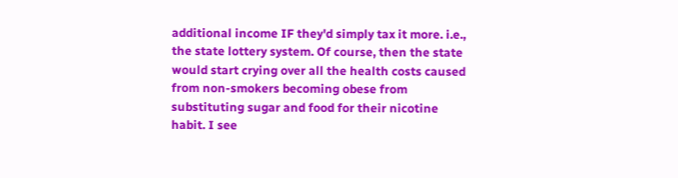additional income IF they'd simply tax it more. i.e., the state lottery system. Of course, then the state would start crying over all the health costs caused from non-smokers becoming obese from substituting sugar and food for their nicotine habit. I see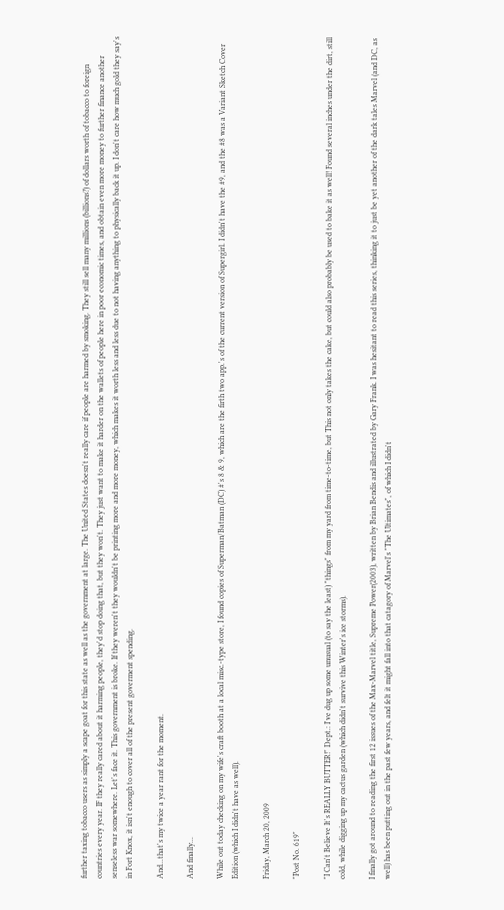further taxing tobacco users as simply a scape goat for this state as well as the government at large. The United States doesn't really care if people are harmed by smoking. They still sell many millions (billions?) of dollars worth of tobacco to foreign countries every year. IF they really cared about it harming people, they'd stop doing that, but they won't. They just want to make it harder on the wallets of people here in poor economic times, and obtain even more money to further finance another senseless war somewhere. Let's face it. This government is broke. If they weren't they wouldn't be printing more and more money, which makes it worth less and less due to not having anything to physically back it up. I don't care how much gold they say's in Fort Knox, it isn't enough to cover all of the present goverment spending.

And...that's my twice a year rant for the moment.

And finally...

While out today checking on my wife's craft booth at a local misc.-type store, I found copies of Superman/Batman (DC) #'s 8 & 9, which are the firth two app.'s of the current version of Supergirl. I didn't have the #9, and the #8 was a Variant Sketch Cover Edition (which I didn't have as well).

Friday, March 20, 2009

"Post No. 619"

"I Can't Believe It's REALLY BUTTER!" Dept.: I've dug up some unusual (to say the least) "things" from my yard from time-to-time, but This not only takes the cake, but could also probably be used to bake it as well! Found several inches under the dirt, still cold, while digging up my cactus garden (which didn't survive this Winter's ice storms).

I finally got around to reading the first 12 issues of the Max-Marvel title, Supreme Power(2003), written by Brian Bendis and illustrated by Gary Frank. I was hesitant to read this series, thinking it to just be yet another of the dark tales Marvel (and DC, as well) has been putting out in the past few years, and felt it might fall into that catagory of Marvel's "The Ultimates", of which I didn't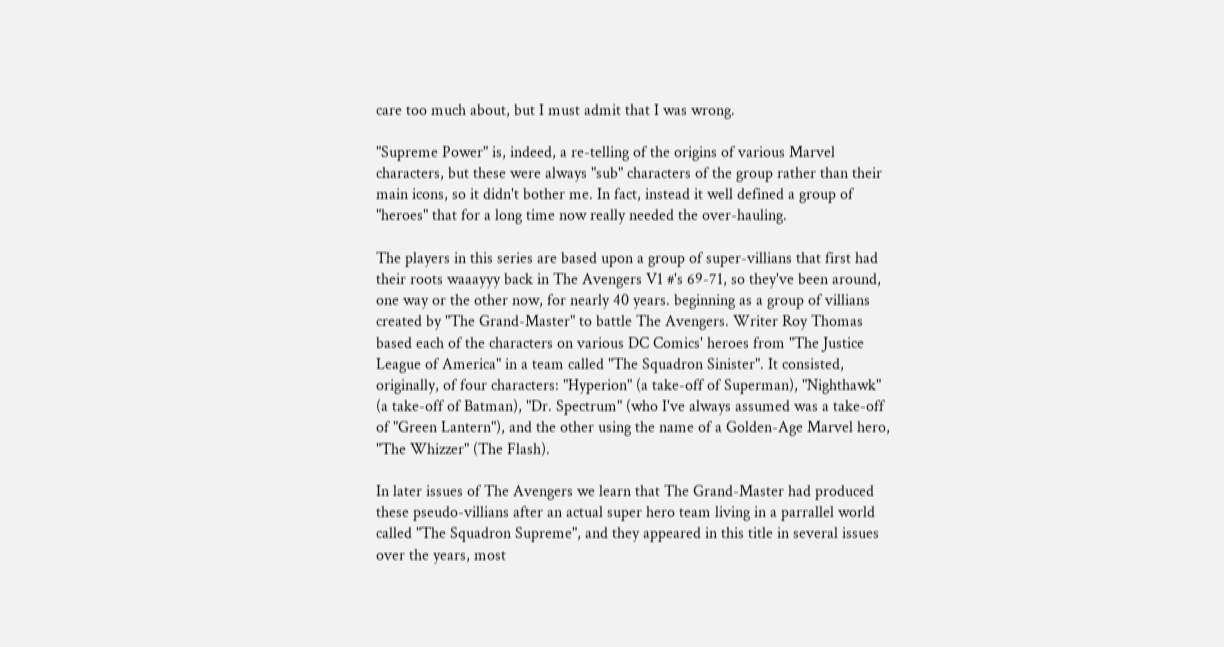care too much about, but I must admit that I was wrong.

"Supreme Power" is, indeed, a re-telling of the origins of various Marvel characters, but these were always "sub" characters of the group rather than their main icons, so it didn't bother me. In fact, instead it well defined a group of "heroes" that for a long time now really needed the over-hauling.

The players in this series are based upon a group of super-villians that first had their roots waaayyy back in The Avengers V1 #'s 69-71, so they've been around, one way or the other now, for nearly 40 years. beginning as a group of villians created by "The Grand-Master" to battle The Avengers. Writer Roy Thomas based each of the characters on various DC Comics' heroes from "The Justice League of America" in a team called "The Squadron Sinister". It consisted, originally, of four characters: "Hyperion" (a take-off of Superman), "Nighthawk" (a take-off of Batman), "Dr. Spectrum" (who I've always assumed was a take-off of "Green Lantern"), and the other using the name of a Golden-Age Marvel hero, "The Whizzer" (The Flash).

In later issues of The Avengers we learn that The Grand-Master had produced these pseudo-villians after an actual super hero team living in a parrallel world called "The Squadron Supreme", and they appeared in this title in several issues over the years, most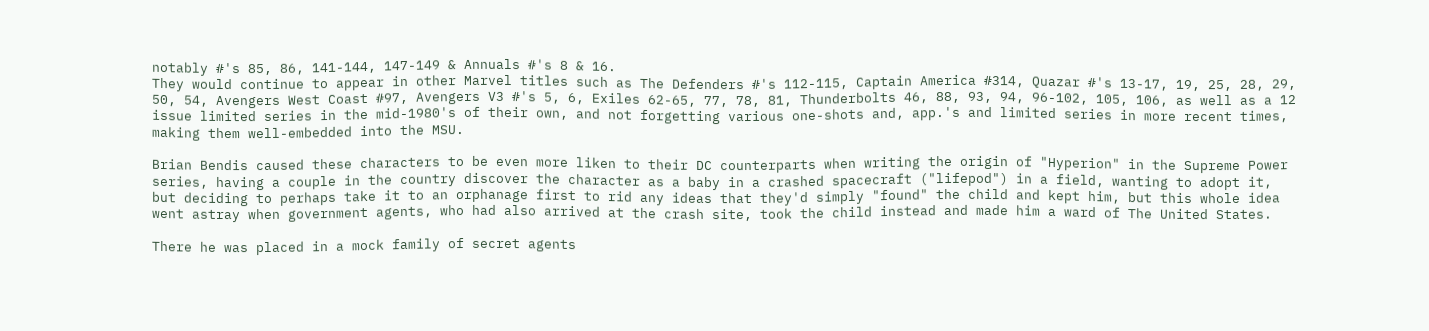notably #'s 85, 86, 141-144, 147-149 & Annuals #'s 8 & 16.
They would continue to appear in other Marvel titles such as The Defenders #'s 112-115, Captain America #314, Quazar #'s 13-17, 19, 25, 28, 29, 50, 54, Avengers West Coast #97, Avengers V3 #'s 5, 6, Exiles 62-65, 77, 78, 81, Thunderbolts 46, 88, 93, 94, 96-102, 105, 106, as well as a 12 issue limited series in the mid-1980's of their own, and not forgetting various one-shots and, app.'s and limited series in more recent times, making them well-embedded into the MSU.

Brian Bendis caused these characters to be even more liken to their DC counterparts when writing the origin of "Hyperion" in the Supreme Power series, having a couple in the country discover the character as a baby in a crashed spacecraft ("lifepod") in a field, wanting to adopt it, but deciding to perhaps take it to an orphanage first to rid any ideas that they'd simply "found" the child and kept him, but this whole idea went astray when government agents, who had also arrived at the crash site, took the child instead and made him a ward of The United States.

There he was placed in a mock family of secret agents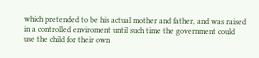which pretended to be his actual mother and father, and was raised in a controlled enviroment until such time the government could use the child for their own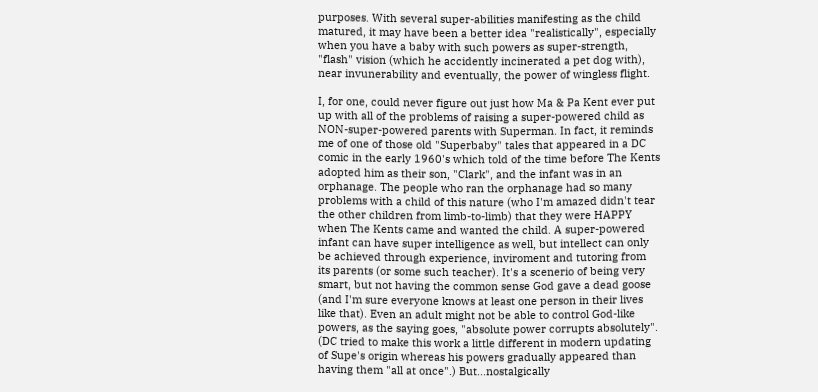purposes. With several super-abilities manifesting as the child matured, it may have been a better idea "realistically", especially when you have a baby with such powers as super-strength, "flash" vision (which he accidently incinerated a pet dog with), near invunerability and eventually, the power of wingless flight.

I, for one, could never figure out just how Ma & Pa Kent ever put up with all of the problems of raising a super-powered child as NON-super-powered parents with Superman. In fact, it reminds me of one of those old "Superbaby" tales that appeared in a DC comic in the early 1960's which told of the time before The Kents adopted him as their son, "Clark", and the infant was in an orphanage. The people who ran the orphanage had so many problems with a child of this nature (who I'm amazed didn't tear the other children from limb-to-limb) that they were HAPPY when The Kents came and wanted the child. A super-powered infant can have super intelligence as well, but intellect can only be achieved through experience, inviroment and tutoring from its parents (or some such teacher). It's a scenerio of being very smart, but not having the common sense God gave a dead goose (and I'm sure everyone knows at least one person in their lives like that). Even an adult might not be able to control God-like powers, as the saying goes, "absolute power corrupts absolutely". (DC tried to make this work a little different in modern updating of Supe's origin whereas his powers gradually appeared than having them "all at once".) But...nostalgically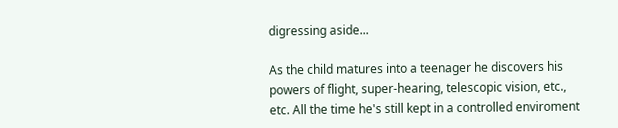digressing aside...

As the child matures into a teenager he discovers his powers of flight, super-hearing, telescopic vision, etc., etc. All the time he's still kept in a controlled enviroment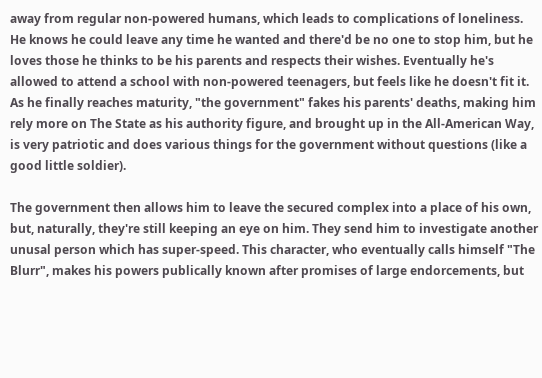away from regular non-powered humans, which leads to complications of loneliness. He knows he could leave any time he wanted and there'd be no one to stop him, but he loves those he thinks to be his parents and respects their wishes. Eventually he's allowed to attend a school with non-powered teenagers, but feels like he doesn't fit it. As he finally reaches maturity, "the government" fakes his parents' deaths, making him rely more on The State as his authority figure, and brought up in the All-American Way, is very patriotic and does various things for the government without questions (like a good little soldier).

The government then allows him to leave the secured complex into a place of his own, but, naturally, they're still keeping an eye on him. They send him to investigate another unusal person which has super-speed. This character, who eventually calls himself "The Blurr", makes his powers publically known after promises of large endorcements, but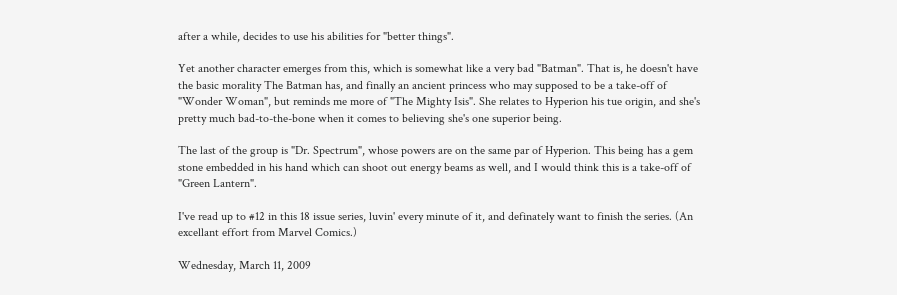after a while, decides to use his abilities for "better things".

Yet another character emerges from this, which is somewhat like a very bad "Batman". That is, he doesn't have the basic morality The Batman has, and finally an ancient princess who may supposed to be a take-off of "Wonder Woman", but reminds me more of "The Mighty Isis". She relates to Hyperion his tue origin, and she's pretty much bad-to-the-bone when it comes to believing she's one superior being.

The last of the group is "Dr. Spectrum", whose powers are on the same par of Hyperion. This being has a gem stone embedded in his hand which can shoot out energy beams as well, and I would think this is a take-off of "Green Lantern".

I've read up to #12 in this 18 issue series, luvin' every minute of it, and definately want to finish the series. (An excellant effort from Marvel Comics.)

Wednesday, March 11, 2009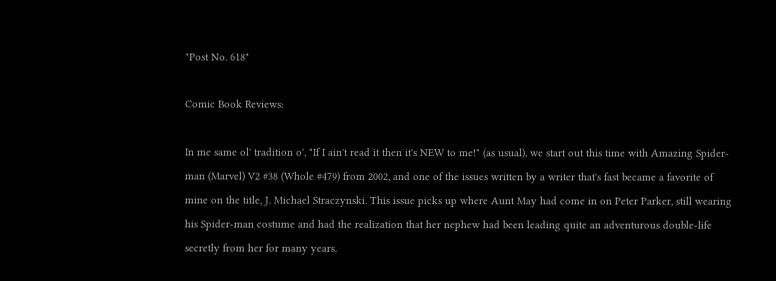"Post No. 618"

Comic Book Reviews:

In me same ol' tradition o', "If I ain't read it then it's NEW to me!" (as usual), we start out this time with Amazing Spider-man (Marvel) V2 #38 (Whole #479) from 2002, and one of the issues written by a writer that's fast became a favorite of mine on the title, J. Michael Straczynski. This issue picks up where Aunt May had come in on Peter Parker, still wearing his Spider-man costume and had the realization that her nephew had been leading quite an adventurous double-life secretly from her for many years.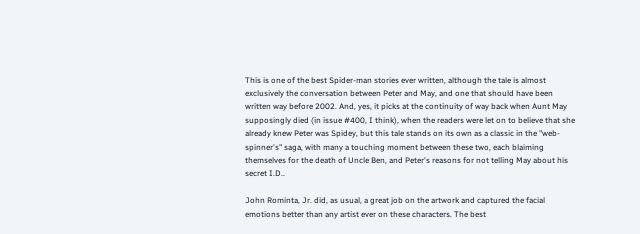This is one of the best Spider-man stories ever written, although the tale is almost exclusively the conversation between Peter and May, and one that should have been written way before 2002. And, yes, it picks at the continuity of way back when Aunt May supposingly died (in issue #400, I think), when the readers were let on to believe that she already knew Peter was Spidey, but this tale stands on its own as a classic in the "web-spinner's" saga, with many a touching moment between these two, each blaiming themselves for the death of Uncle Ben, and Peter's reasons for not telling May about his secret I.D..

John Rominta, Jr. did, as usual, a great job on the artwork and captured the facial emotions better than any artist ever on these characters. The best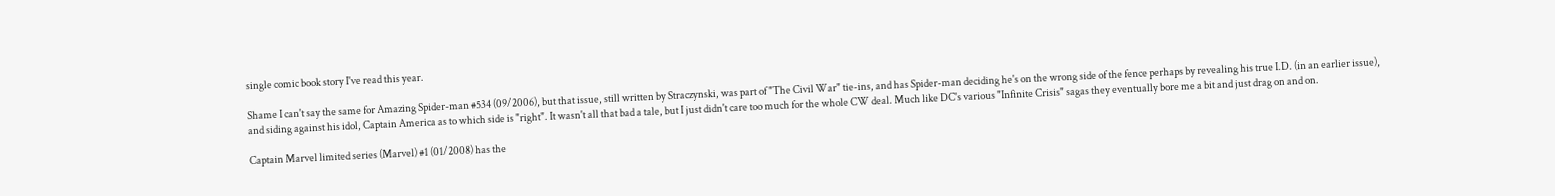single comic book story I've read this year.

Shame I can't say the same for Amazing Spider-man #534 (09/2006), but that issue, still written by Straczynski, was part of "The Civil War" tie-ins, and has Spider-man deciding he's on the wrong side of the fence perhaps by revealing his true I.D. (in an earlier issue), and siding against his idol, Captain America as to which side is "right". It wasn't all that bad a tale, but I just didn't care too much for the whole CW deal. Much like DC's various "Infinite Crisis" sagas they eventually bore me a bit and just drag on and on.

Captain Marvel limited series (Marvel) #1 (01/2008) has the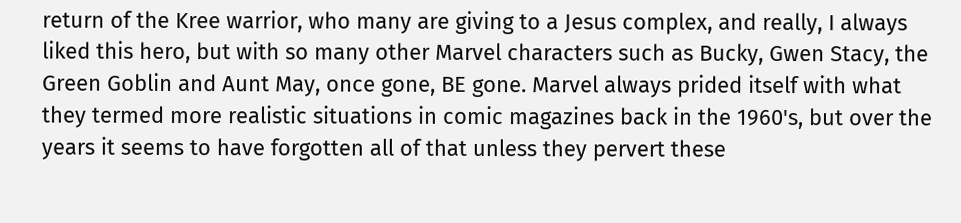return of the Kree warrior, who many are giving to a Jesus complex, and really, I always liked this hero, but with so many other Marvel characters such as Bucky, Gwen Stacy, the Green Goblin and Aunt May, once gone, BE gone. Marvel always prided itself with what they termed more realistic situations in comic magazines back in the 1960's, but over the years it seems to have forgotten all of that unless they pervert these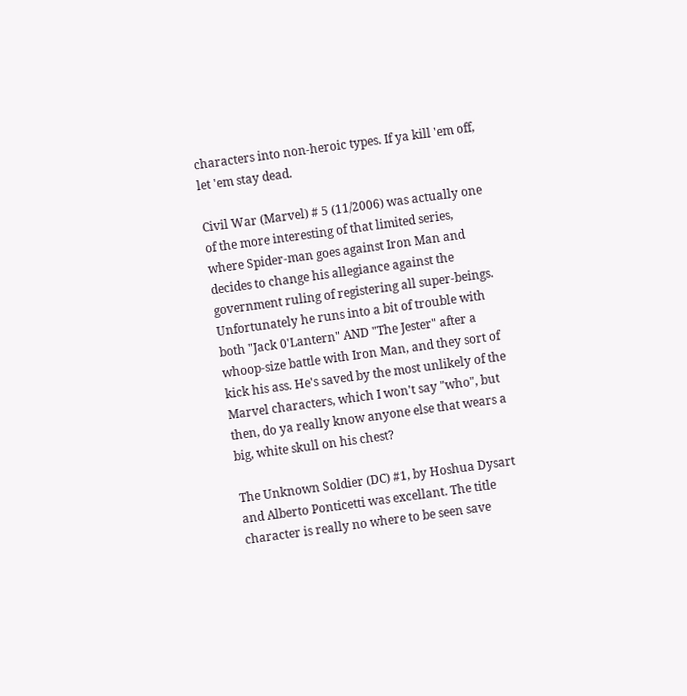characters into non-heroic types. If ya kill 'em off, let 'em stay dead.

Civil War (Marvel) # 5 (11/2006) was actually one of the more interesting of that limited series, where Spider-man goes against Iron Man and decides to change his allegiance against the government ruling of registering all super-beings. Unfortunately he runs into a bit of trouble with both "Jack 0'Lantern" AND "The Jester" after a whoop-size battle with Iron Man, and they sort of kick his ass. He's saved by the most unlikely of the Marvel characters, which I won't say "who", but then, do ya really know anyone else that wears a big, white skull on his chest?

The Unknown Soldier (DC) #1, by Hoshua Dysart and Alberto Ponticetti was excellant. The title character is really no where to be seen save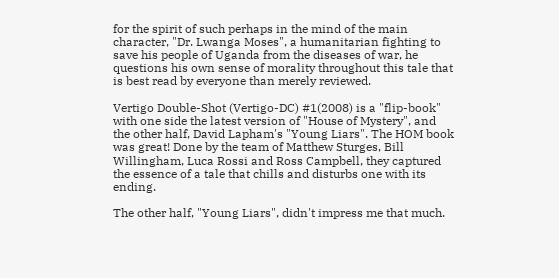for the spirit of such perhaps in the mind of the main character, "Dr. Lwanga Moses", a humanitarian fighting to save his people of Uganda from the diseases of war, he questions his own sense of morality throughout this tale that is best read by everyone than merely reviewed.

Vertigo Double-Shot (Vertigo-DC) #1(2008) is a "flip-book" with one side the latest version of "House of Mystery", and the other half, David Lapham's "Young Liars". The HOM book was great! Done by the team of Matthew Sturges, Bill Willingham, Luca Rossi and Ross Campbell, they captured the essence of a tale that chills and disturbs one with its ending.

The other half, "Young Liars", didn't impress me that much.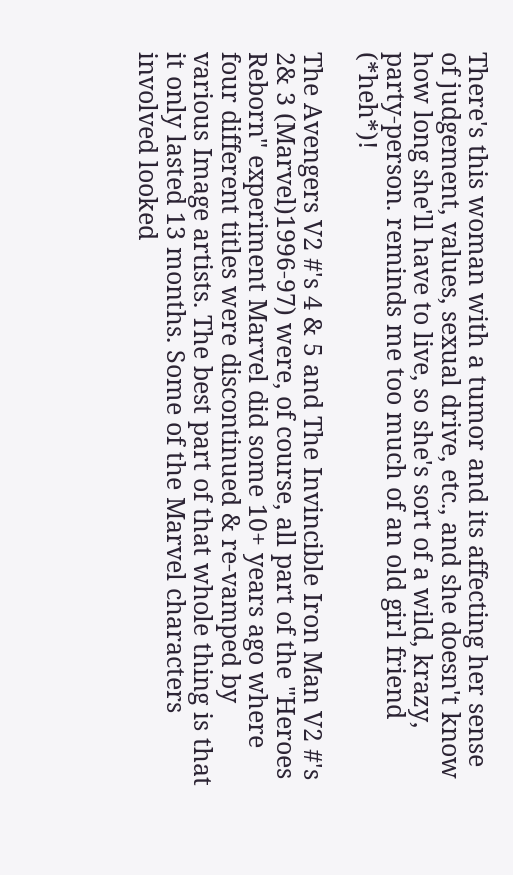There's this woman with a tumor and its affecting her sense of judgement, values, sexual drive, etc., and she doesn't know how long she'll have to live, so she's sort of a wild, krazy, party-person. reminds me too much of an old girl friend (*heh*)!

The Avengers V2 #'s 4 & 5 and The Invincible Iron Man V2 #'s 2& 3 (Marvel)1996-97) were, of course, all part of the "Heroes Reborn" experiment Marvel did some 10+ years ago where four different titles were discontinued & re-vamped by various Image artists. The best part of that whole thing is that it only lasted 13 months. Some of the Marvel characters involved looked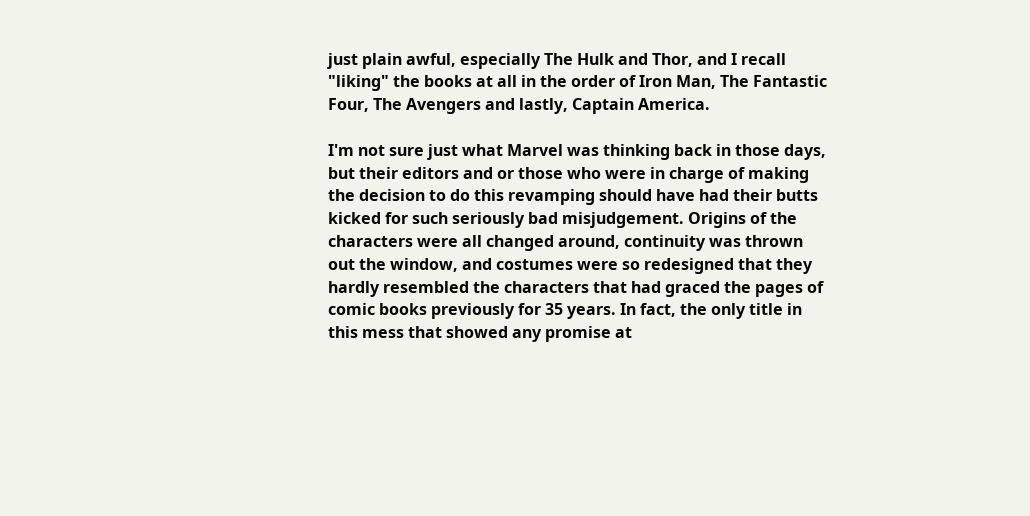just plain awful, especially The Hulk and Thor, and I recall "liking" the books at all in the order of Iron Man, The Fantastic Four, The Avengers and lastly, Captain America.

I'm not sure just what Marvel was thinking back in those days, but their editors and or those who were in charge of making the decision to do this revamping should have had their butts kicked for such seriously bad misjudgement. Origins of the characters were all changed around, continuity was thrown out the window, and costumes were so redesigned that they hardly resembled the characters that had graced the pages of comic books previously for 35 years. In fact, the only title in this mess that showed any promise at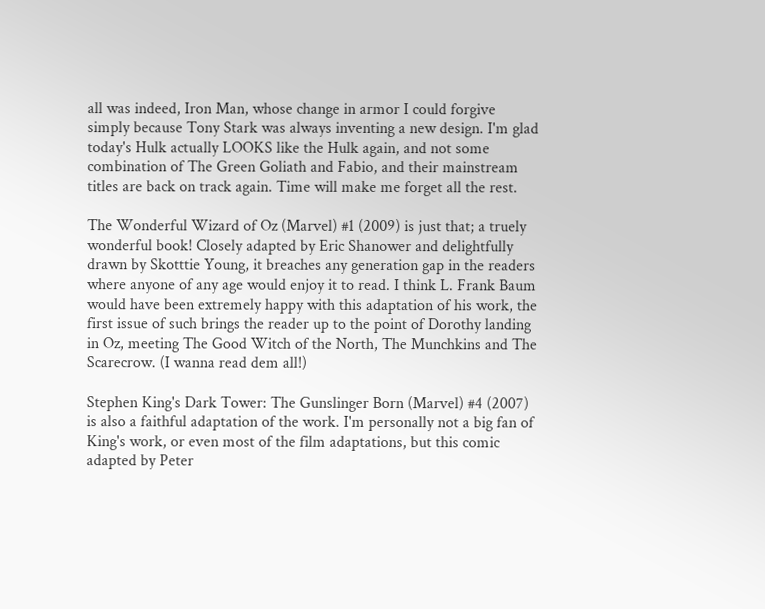all was indeed, Iron Man, whose change in armor I could forgive simply because Tony Stark was always inventing a new design. I'm glad today's Hulk actually LOOKS like the Hulk again, and not some combination of The Green Goliath and Fabio, and their mainstream titles are back on track again. Time will make me forget all the rest.

The Wonderful Wizard of Oz (Marvel) #1 (2009) is just that; a truely wonderful book! Closely adapted by Eric Shanower and delightfully drawn by Skotttie Young, it breaches any generation gap in the readers where anyone of any age would enjoy it to read. I think L. Frank Baum would have been extremely happy with this adaptation of his work, the first issue of such brings the reader up to the point of Dorothy landing in Oz, meeting The Good Witch of the North, The Munchkins and The Scarecrow. (I wanna read dem all!)

Stephen King's Dark Tower: The Gunslinger Born (Marvel) #4 (2007) is also a faithful adaptation of the work. I'm personally not a big fan of King's work, or even most of the film adaptations, but this comic adapted by Peter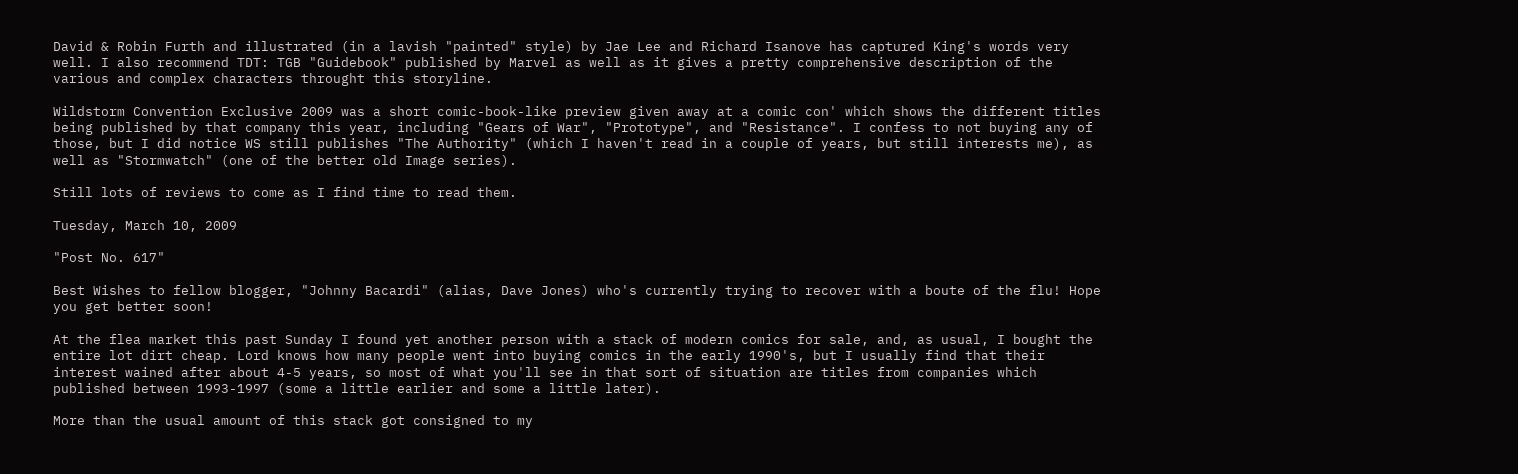David & Robin Furth and illustrated (in a lavish "painted" style) by Jae Lee and Richard Isanove has captured King's words very well. I also recommend TDT: TGB "Guidebook" published by Marvel as well as it gives a pretty comprehensive description of the various and complex characters throught this storyline.

Wildstorm Convention Exclusive 2009 was a short comic-book-like preview given away at a comic con' which shows the different titles being published by that company this year, including "Gears of War", "Prototype", and "Resistance". I confess to not buying any of those, but I did notice WS still publishes "The Authority" (which I haven't read in a couple of years, but still interests me), as well as "Stormwatch" (one of the better old Image series).

Still lots of reviews to come as I find time to read them.

Tuesday, March 10, 2009

"Post No. 617"

Best Wishes to fellow blogger, "Johnny Bacardi" (alias, Dave Jones) who's currently trying to recover with a boute of the flu! Hope you get better soon!

At the flea market this past Sunday I found yet another person with a stack of modern comics for sale, and, as usual, I bought the entire lot dirt cheap. Lord knows how many people went into buying comics in the early 1990's, but I usually find that their interest wained after about 4-5 years, so most of what you'll see in that sort of situation are titles from companies which published between 1993-1997 (some a little earlier and some a little later).

More than the usual amount of this stack got consigned to my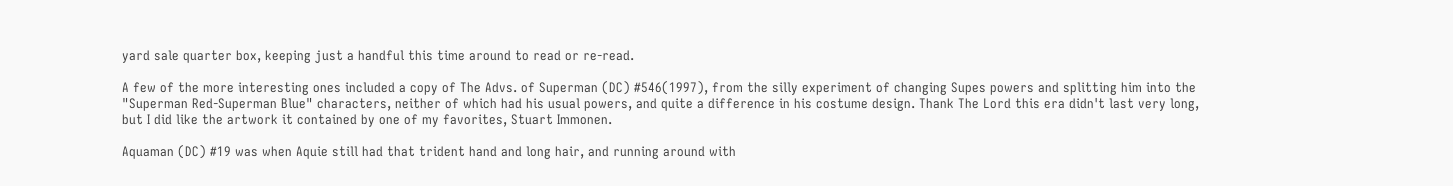yard sale quarter box, keeping just a handful this time around to read or re-read.

A few of the more interesting ones included a copy of The Advs. of Superman (DC) #546(1997), from the silly experiment of changing Supes powers and splitting him into the "Superman Red-Superman Blue" characters, neither of which had his usual powers, and quite a difference in his costume design. Thank The Lord this era didn't last very long, but I did like the artwork it contained by one of my favorites, Stuart Immonen.

Aquaman (DC) #19 was when Aquie still had that trident hand and long hair, and running around with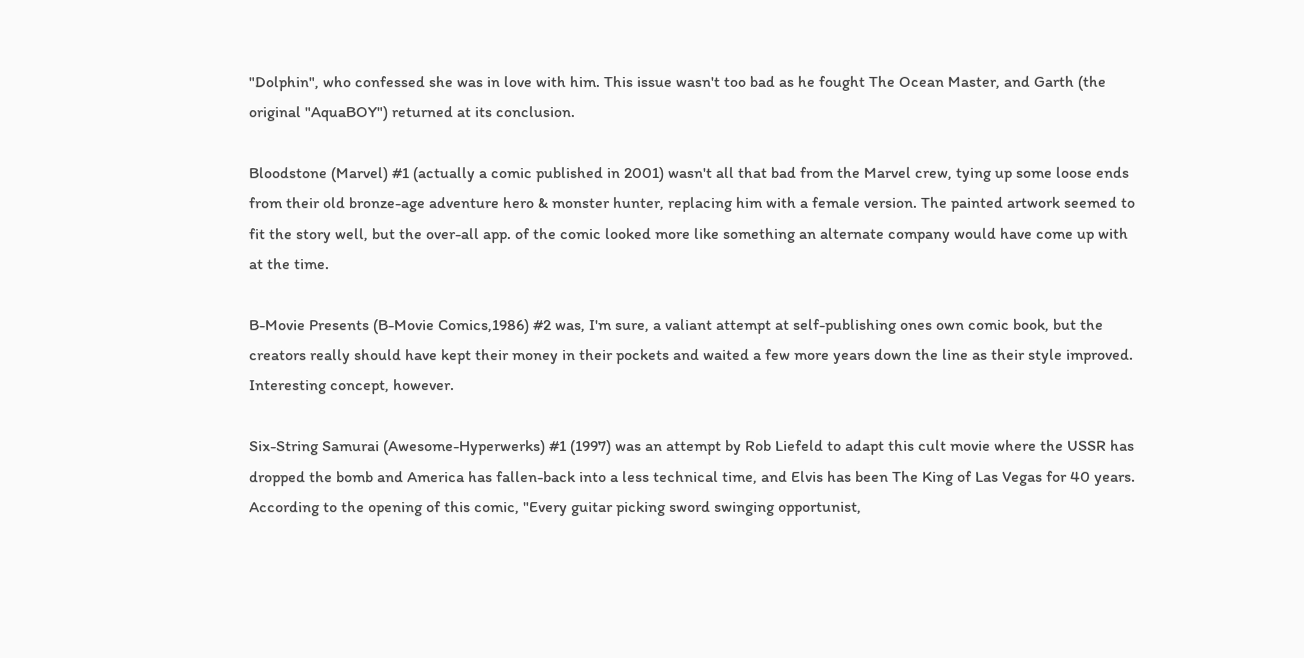"Dolphin", who confessed she was in love with him. This issue wasn't too bad as he fought The Ocean Master, and Garth (the original "AquaBOY") returned at its conclusion.

Bloodstone (Marvel) #1 (actually a comic published in 2001) wasn't all that bad from the Marvel crew, tying up some loose ends from their old bronze-age adventure hero & monster hunter, replacing him with a female version. The painted artwork seemed to fit the story well, but the over-all app. of the comic looked more like something an alternate company would have come up with at the time.

B-Movie Presents (B-Movie Comics,1986) #2 was, I'm sure, a valiant attempt at self-publishing ones own comic book, but the creators really should have kept their money in their pockets and waited a few more years down the line as their style improved. Interesting concept, however.

Six-String Samurai (Awesome-Hyperwerks) #1 (1997) was an attempt by Rob Liefeld to adapt this cult movie where the USSR has dropped the bomb and America has fallen-back into a less technical time, and Elvis has been The King of Las Vegas for 40 years. According to the opening of this comic, "Every guitar picking sword swinging opportunist,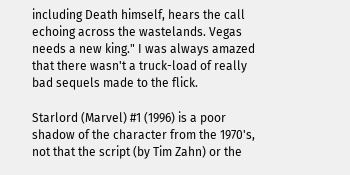including Death himself, hears the call echoing across the wastelands. Vegas needs a new king." I was always amazed that there wasn't a truck-load of really bad sequels made to the flick.

Starlord (Marvel) #1 (1996) is a poor shadow of the character from the 1970's, not that the script (by Tim Zahn) or the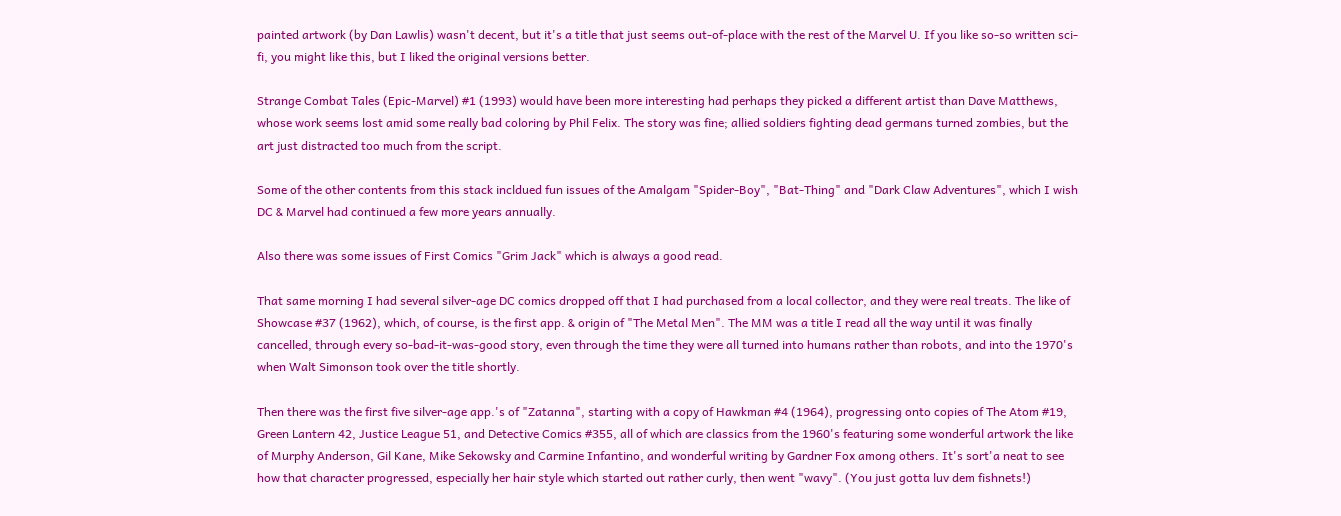painted artwork (by Dan Lawlis) wasn't decent, but it's a title that just seems out-of-place with the rest of the Marvel U. If you like so-so written sci-fi, you might like this, but I liked the original versions better.

Strange Combat Tales (Epic-Marvel) #1 (1993) would have been more interesting had perhaps they picked a different artist than Dave Matthews, whose work seems lost amid some really bad coloring by Phil Felix. The story was fine; allied soldiers fighting dead germans turned zombies, but the art just distracted too much from the script.

Some of the other contents from this stack incldued fun issues of the Amalgam "Spider-Boy", "Bat-Thing" and "Dark Claw Adventures", which I wish DC & Marvel had continued a few more years annually.

Also there was some issues of First Comics "Grim Jack" which is always a good read.

That same morning I had several silver-age DC comics dropped off that I had purchased from a local collector, and they were real treats. The like of Showcase #37 (1962), which, of course, is the first app. & origin of "The Metal Men". The MM was a title I read all the way until it was finally cancelled, through every so-bad-it-was-good story, even through the time they were all turned into humans rather than robots, and into the 1970's when Walt Simonson took over the title shortly.

Then there was the first five silver-age app.'s of "Zatanna", starting with a copy of Hawkman #4 (1964), progressing onto copies of The Atom #19, Green Lantern 42, Justice League 51, and Detective Comics #355, all of which are classics from the 1960's featuring some wonderful artwork the like of Murphy Anderson, Gil Kane, Mike Sekowsky and Carmine Infantino, and wonderful writing by Gardner Fox among others. It's sort'a neat to see how that character progressed, especially her hair style which started out rather curly, then went "wavy". (You just gotta luv dem fishnets!)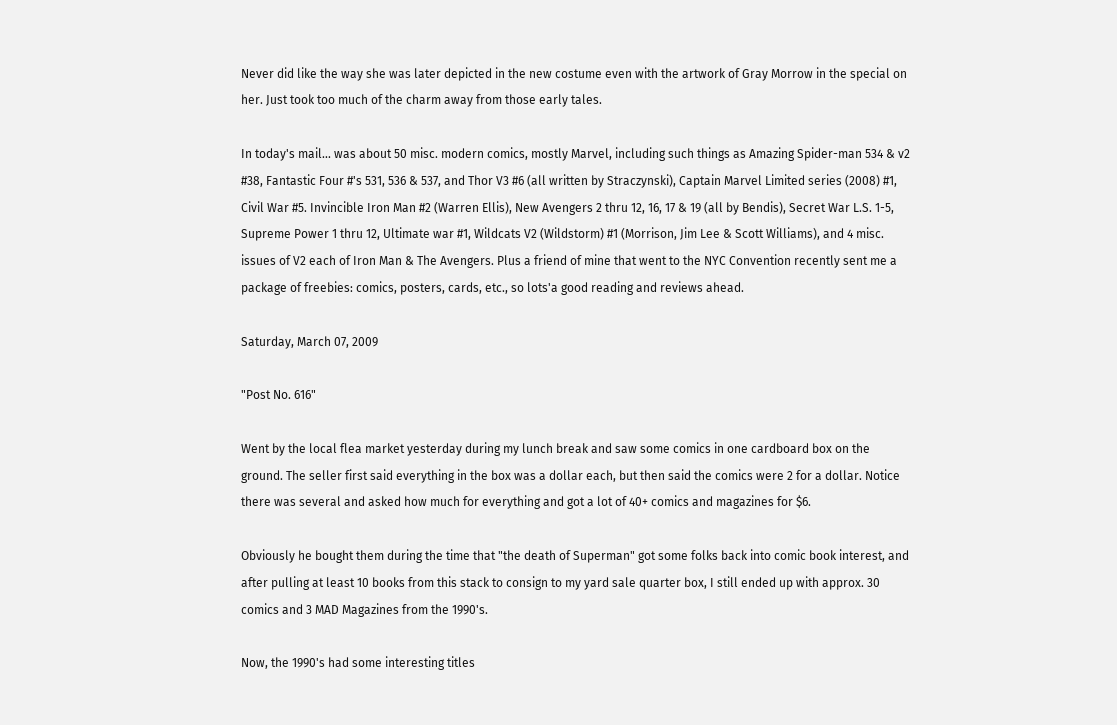Never did like the way she was later depicted in the new costume even with the artwork of Gray Morrow in the special on her. Just took too much of the charm away from those early tales.

In today's mail... was about 50 misc. modern comics, mostly Marvel, including such things as Amazing Spider-man 534 & v2 #38, Fantastic Four #'s 531, 536 & 537, and Thor V3 #6 (all written by Straczynski), Captain Marvel Limited series (2008) #1, Civil War #5. Invincible Iron Man #2 (Warren Ellis), New Avengers 2 thru 12, 16, 17 & 19 (all by Bendis), Secret War L.S. 1-5, Supreme Power 1 thru 12, Ultimate war #1, Wildcats V2 (Wildstorm) #1 (Morrison, Jim Lee & Scott Williams), and 4 misc. issues of V2 each of Iron Man & The Avengers. Plus a friend of mine that went to the NYC Convention recently sent me a package of freebies: comics, posters, cards, etc., so lots'a good reading and reviews ahead.

Saturday, March 07, 2009

"Post No. 616"

Went by the local flea market yesterday during my lunch break and saw some comics in one cardboard box on the ground. The seller first said everything in the box was a dollar each, but then said the comics were 2 for a dollar. Notice there was several and asked how much for everything and got a lot of 40+ comics and magazines for $6.

Obviously he bought them during the time that "the death of Superman" got some folks back into comic book interest, and after pulling at least 10 books from this stack to consign to my yard sale quarter box, I still ended up with approx. 30 comics and 3 MAD Magazines from the 1990's.

Now, the 1990's had some interesting titles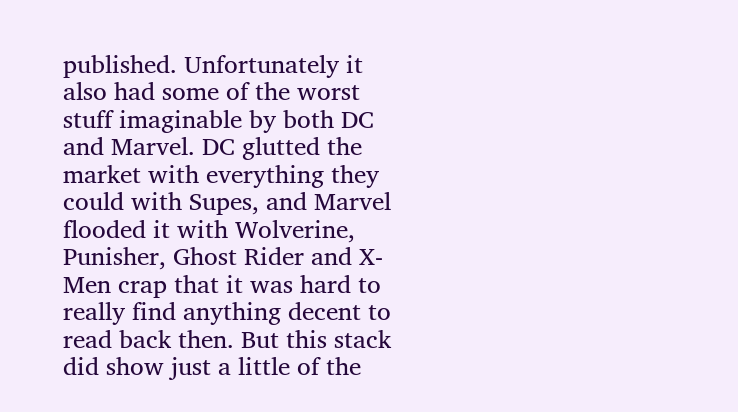published. Unfortunately it also had some of the worst stuff imaginable by both DC and Marvel. DC glutted the market with everything they could with Supes, and Marvel flooded it with Wolverine, Punisher, Ghost Rider and X-Men crap that it was hard to really find anything decent to read back then. But this stack did show just a little of the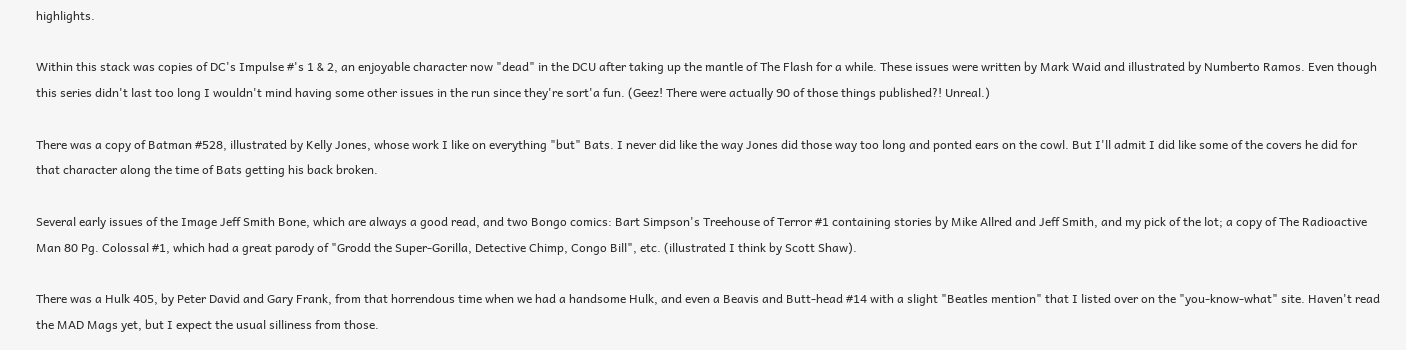highlights.

Within this stack was copies of DC's Impulse #'s 1 & 2, an enjoyable character now "dead" in the DCU after taking up the mantle of The Flash for a while. These issues were written by Mark Waid and illustrated by Numberto Ramos. Even though this series didn't last too long I wouldn't mind having some other issues in the run since they're sort'a fun. (Geez! There were actually 90 of those things published?! Unreal.)

There was a copy of Batman #528, illustrated by Kelly Jones, whose work I like on everything "but" Bats. I never did like the way Jones did those way too long and ponted ears on the cowl. But I'll admit I did like some of the covers he did for that character along the time of Bats getting his back broken.

Several early issues of the Image Jeff Smith Bone, which are always a good read, and two Bongo comics: Bart Simpson's Treehouse of Terror #1 containing stories by Mike Allred and Jeff Smith, and my pick of the lot; a copy of The Radioactive Man 80 Pg. Colossal #1, which had a great parody of "Grodd the Super-Gorilla, Detective Chimp, Congo Bill", etc. (illustrated I think by Scott Shaw).

There was a Hulk 405, by Peter David and Gary Frank, from that horrendous time when we had a handsome Hulk, and even a Beavis and Butt-head #14 with a slight "Beatles mention" that I listed over on the "you-know-what" site. Haven't read the MAD Mags yet, but I expect the usual silliness from those.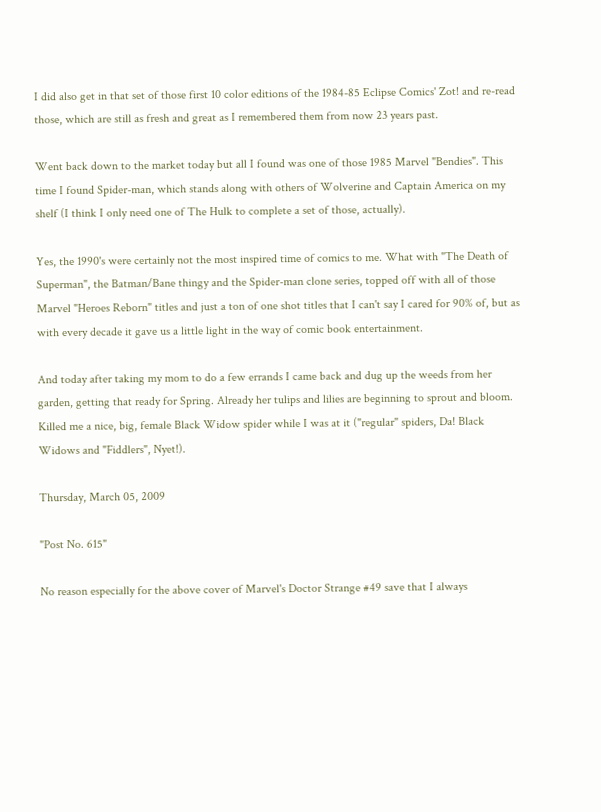I did also get in that set of those first 10 color editions of the 1984-85 Eclipse Comics' Zot! and re-read those, which are still as fresh and great as I remembered them from now 23 years past.

Went back down to the market today but all I found was one of those 1985 Marvel "Bendies". This time I found Spider-man, which stands along with others of Wolverine and Captain America on my shelf (I think I only need one of The Hulk to complete a set of those, actually).

Yes, the 1990's were certainly not the most inspired time of comics to me. What with "The Death of Superman", the Batman/Bane thingy and the Spider-man clone series, topped off with all of those Marvel "Heroes Reborn" titles and just a ton of one shot titles that I can't say I cared for 90% of, but as with every decade it gave us a little light in the way of comic book entertainment.

And today after taking my mom to do a few errands I came back and dug up the weeds from her garden, getting that ready for Spring. Already her tulips and lilies are beginning to sprout and bloom. Killed me a nice, big, female Black Widow spider while I was at it ("regular" spiders, Da! Black Widows and "Fiddlers", Nyet!).

Thursday, March 05, 2009

"Post No. 615"

No reason especially for the above cover of Marvel's Doctor Strange #49 save that I always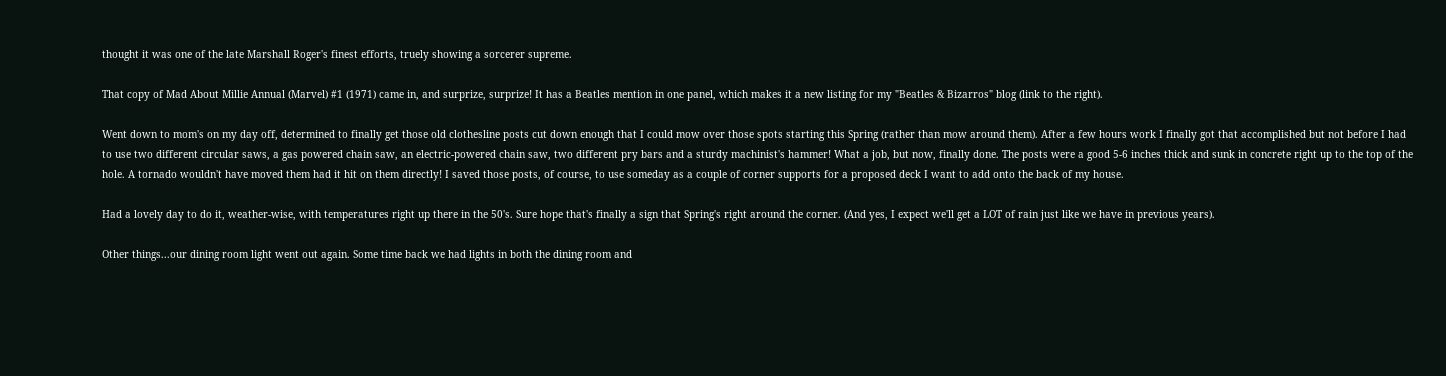thought it was one of the late Marshall Roger's finest efforts, truely showing a sorcerer supreme.

That copy of Mad About Millie Annual (Marvel) #1 (1971) came in, and surprize, surprize! It has a Beatles mention in one panel, which makes it a new listing for my "Beatles & Bizarros" blog (link to the right).

Went down to mom's on my day off, determined to finally get those old clothesline posts cut down enough that I could mow over those spots starting this Spring (rather than mow around them). After a few hours work I finally got that accomplished but not before I had to use two different circular saws, a gas powered chain saw, an electric-powered chain saw, two different pry bars and a sturdy machinist's hammer! What a job, but now, finally done. The posts were a good 5-6 inches thick and sunk in concrete right up to the top of the hole. A tornado wouldn't have moved them had it hit on them directly! I saved those posts, of course, to use someday as a couple of corner supports for a proposed deck I want to add onto the back of my house.

Had a lovely day to do it, weather-wise, with temperatures right up there in the 50's. Sure hope that's finally a sign that Spring's right around the corner. (And yes, I expect we'll get a LOT of rain just like we have in previous years).

Other things...our dining room light went out again. Some time back we had lights in both the dining room and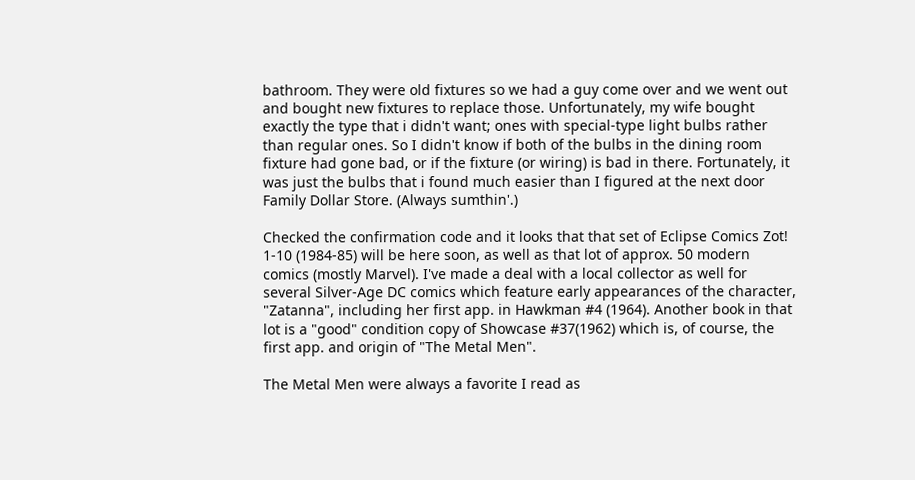bathroom. They were old fixtures so we had a guy come over and we went out and bought new fixtures to replace those. Unfortunately, my wife bought exactly the type that i didn't want; ones with special-type light bulbs rather than regular ones. So I didn't know if both of the bulbs in the dining room fixture had gone bad, or if the fixture (or wiring) is bad in there. Fortunately, it was just the bulbs that i found much easier than I figured at the next door Family Dollar Store. (Always sumthin'.)

Checked the confirmation code and it looks that that set of Eclipse Comics Zot! 1-10 (1984-85) will be here soon, as well as that lot of approx. 50 modern comics (mostly Marvel). I've made a deal with a local collector as well for several Silver-Age DC comics which feature early appearances of the character, "Zatanna", including her first app. in Hawkman #4 (1964). Another book in that lot is a "good" condition copy of Showcase #37(1962) which is, of course, the first app. and origin of "The Metal Men".

The Metal Men were always a favorite I read as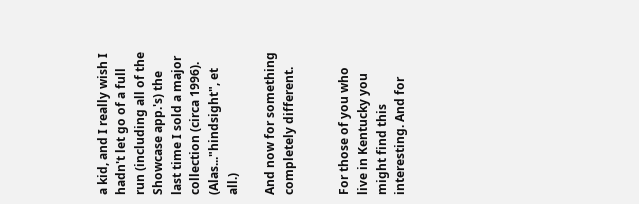a kid, and I really wish I hadn't let go of a full run (including all of the Showcase app.'s) the last time I sold a major collection (circa 1996). (Alas..."hindsight", et all.)

And now for something completely different.


For those of you who live in Kentucky you might find this
interesting. And for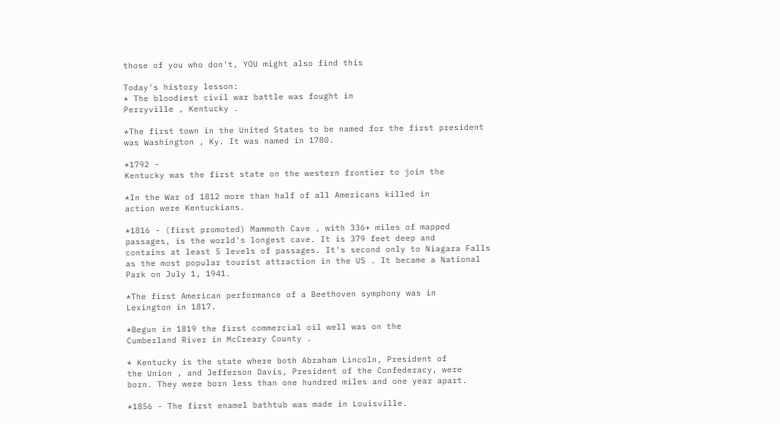those of you who don't, YOU might also find this

Today's history lesson:
* The bloodiest civil war battle was fought in
Perryville , Kentucky .

*The first town in the United States to be named for the first president
was Washington , Ky. It was named in 1780.

*1792 -
Kentucky was the first state on the western frontier to join the

*In the War of 1812 more than half of all Americans killed in
action were Kentuckians.

*1816 - (first promoted) Mammoth Cave , with 336+ miles of mapped
passages, is the world's longest cave. It is 379 feet deep and
contains at least 5 levels of passages. It's second only to Niagara Falls
as the most popular tourist attraction in the US . It became a National
Park on July 1, 1941.

*The first American performance of a Beethoven symphony was in
Lexington in 1817.

*Begun in 1819 the first commercial oil well was on the
Cumberland River in McCreary County .

* Kentucky is the state where both Abraham Lincoln, President of
the Union , and Jefferson Davis, President of the Confederacy, were
born. They were born less than one hundred miles and one year apart.

*1856 - The first enamel bathtub was made in Louisville.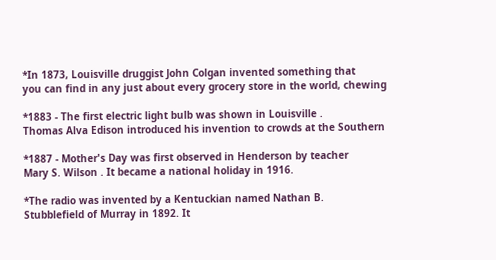*In 1873, Louisville druggist John Colgan invented something that
you can find in any just about every grocery store in the world, chewing

*1883 - The first electric light bulb was shown in Louisville .
Thomas Alva Edison introduced his invention to crowds at the Southern

*1887 - Mother's Day was first observed in Henderson by teacher
Mary S. Wilson . It became a national holiday in 1916.

*The radio was invented by a Kentuckian named Nathan B.
Stubblefield of Murray in 1892. It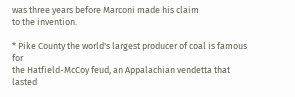was three years before Marconi made his claim
to the invention.

* Pike County the world's largest producer of coal is famous for
the Hatfield-McCoy feud, an Appalachian vendetta that lasted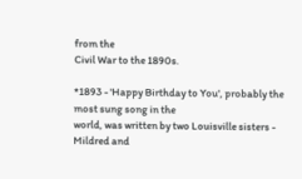from the
Civil War to the 1890s.

*1893 - 'Happy Birthday to You', probably the most sung song in the
world, was written by two Louisville sisters - Mildred and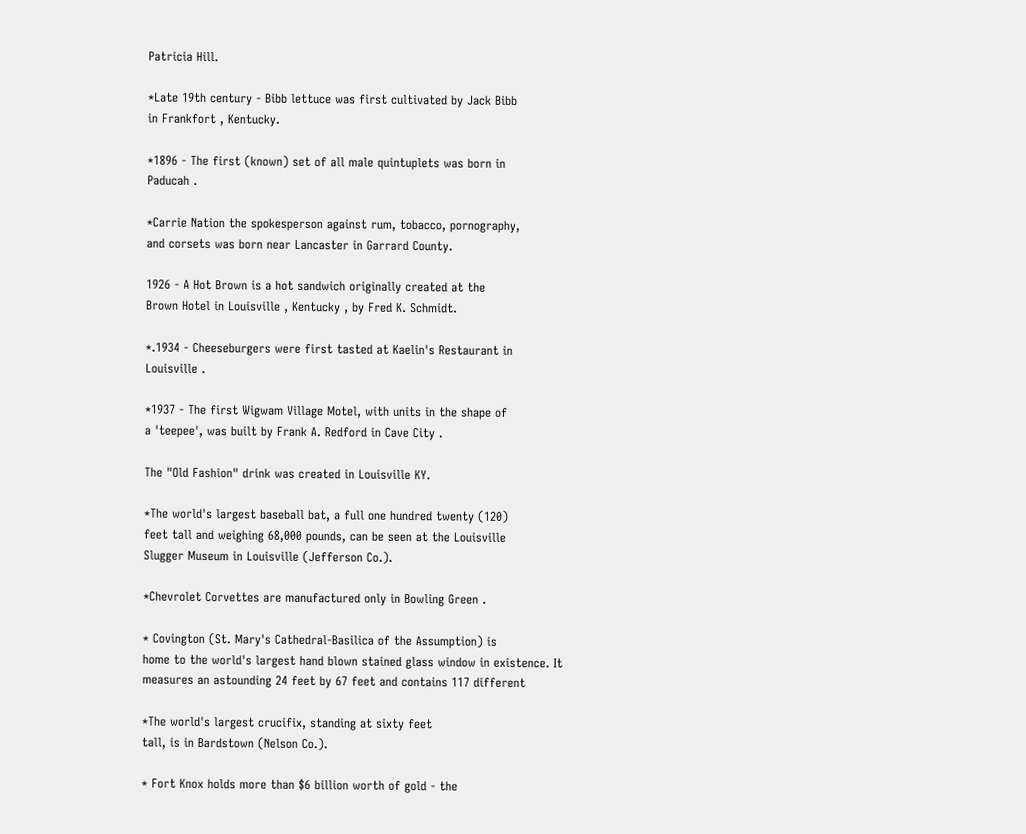Patricia Hill.

*Late 19th century - Bibb lettuce was first cultivated by Jack Bibb
in Frankfort , Kentucky.

*1896 - The first (known) set of all male quintuplets was born in
Paducah .

*Carrie Nation the spokesperson against rum, tobacco, pornography,
and corsets was born near Lancaster in Garrard County.

1926 - A Hot Brown is a hot sandwich originally created at the
Brown Hotel in Louisville , Kentucky , by Fred K. Schmidt.

*.1934 - Cheeseburgers were first tasted at Kaelin's Restaurant in
Louisville .

*1937 - The first Wigwam Village Motel, with units in the shape of
a 'teepee', was built by Frank A. Redford in Cave City .

The "Old Fashion" drink was created in Louisville KY.

*The world's largest baseball bat, a full one hundred twenty (120)
feet tall and weighing 68,000 pounds, can be seen at the Louisville
Slugger Museum in Louisville (Jefferson Co.).

*Chevrolet Corvettes are manufactured only in Bowling Green .

* Covington (St. Mary's Cathedral-Basilica of the Assumption) is
home to the world's largest hand blown stained glass window in existence. It
measures an astounding 24 feet by 67 feet and contains 117 different

*The world's largest crucifix, standing at sixty feet
tall, is in Bardstown (Nelson Co.).

* Fort Knox holds more than $6 billion worth of gold - the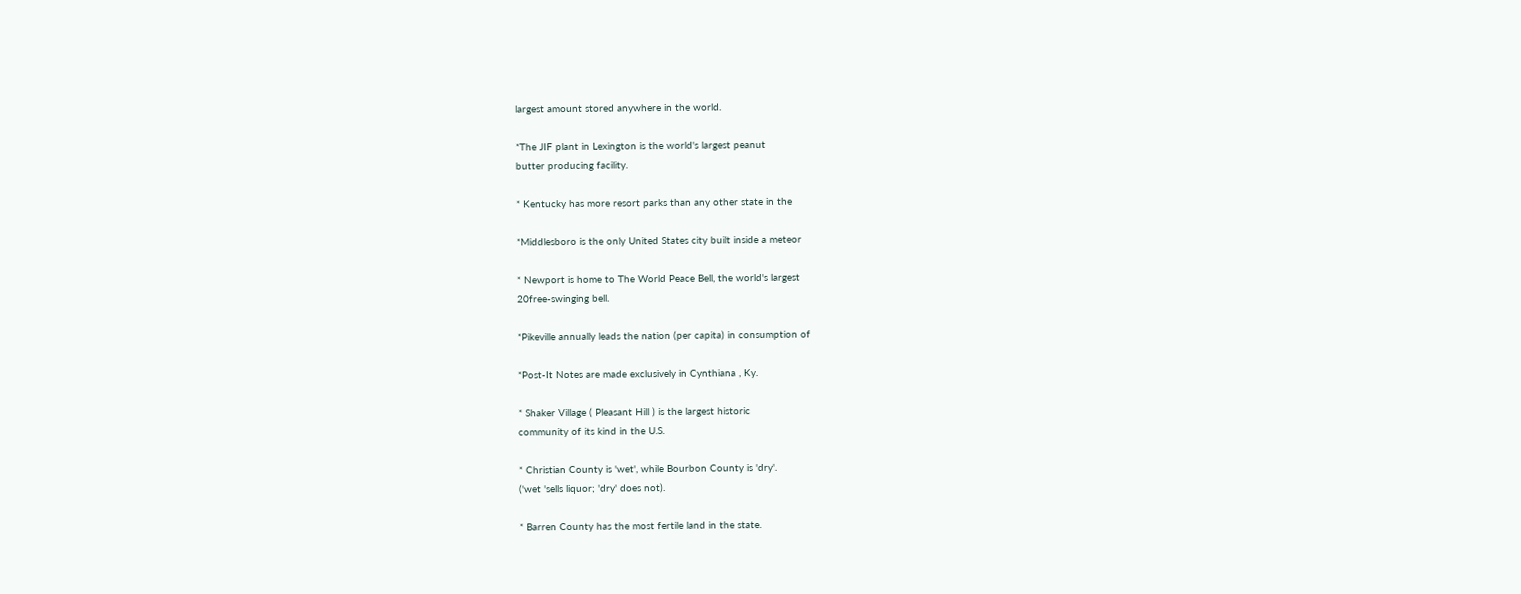largest amount stored anywhere in the world.

*The JIF plant in Lexington is the world's largest peanut
butter producing facility.

* Kentucky has more resort parks than any other state in the

*Middlesboro is the only United States city built inside a meteor

* Newport is home to The World Peace Bell, the world's largest
20free-swinging bell.

*Pikeville annually leads the nation (per capita) in consumption of

*Post-It Notes are made exclusively in Cynthiana , Ky.

* Shaker Village ( Pleasant Hill ) is the largest historic
community of its kind in the U.S.

* Christian County is 'wet', while Bourbon County is 'dry'.
('wet 'sells liquor; 'dry' does not).

* Barren County has the most fertile land in the state.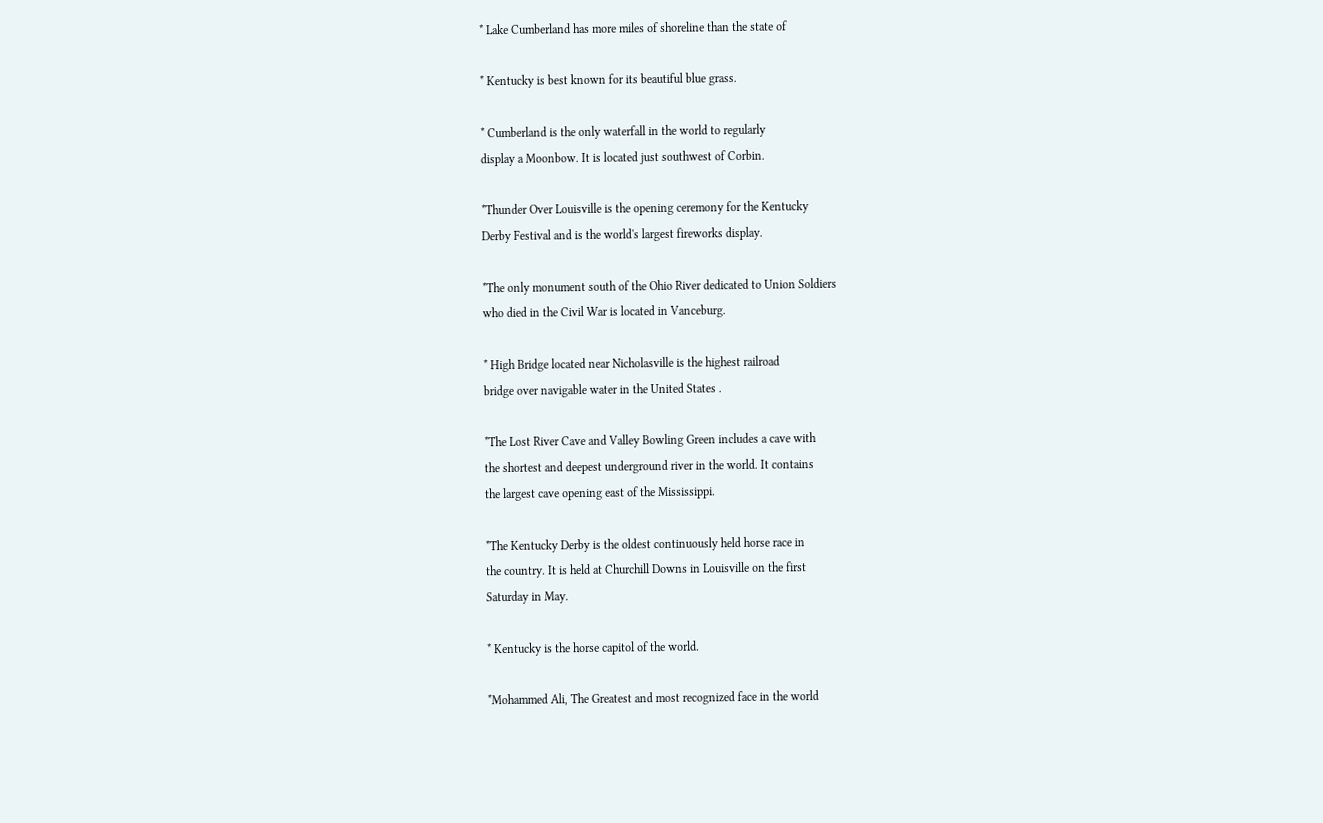* Lake Cumberland has more miles of shoreline than the state of

* Kentucky is best known for its beautiful blue grass.

* Cumberland is the only waterfall in the world to regularly
display a Moonbow. It is located just southwest of Corbin.

*Thunder Over Louisville is the opening ceremony for the Kentucky
Derby Festival and is the world's largest fireworks display.

*The only monument south of the Ohio River dedicated to Union Soldiers
who died in the Civil War is located in Vanceburg.

* High Bridge located near Nicholasville is the highest railroad
bridge over navigable water in the United States .

*The Lost River Cave and Valley Bowling Green includes a cave with
the shortest and deepest underground river in the world. It contains
the largest cave opening east of the Mississippi.

*The Kentucky Derby is the oldest continuously held horse race in
the country. It is held at Churchill Downs in Louisville on the first
Saturday in May.

* Kentucky is the horse capitol of the world.

*Mohammed Ali, The Greatest and most recognized face in the world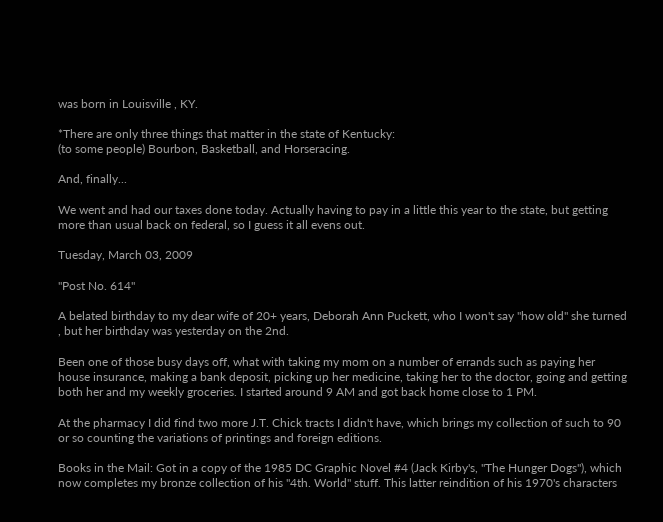was born in Louisville , KY.

*There are only three things that matter in the state of Kentucky:
(to some people) Bourbon, Basketball, and Horseracing.

And, finally...

We went and had our taxes done today. Actually having to pay in a little this year to the state, but getting more than usual back on federal, so I guess it all evens out.

Tuesday, March 03, 2009

"Post No. 614"

A belated birthday to my dear wife of 20+ years, Deborah Ann Puckett, who I won't say "how old" she turned , but her birthday was yesterday on the 2nd.

Been one of those busy days off, what with taking my mom on a number of errands such as paying her house insurance, making a bank deposit, picking up her medicine, taking her to the doctor, going and getting both her and my weekly groceries. I started around 9 AM and got back home close to 1 PM.

At the pharmacy I did find two more J.T. Chick tracts I didn't have, which brings my collection of such to 90 or so counting the variations of printings and foreign editions.

Books in the Mail: Got in a copy of the 1985 DC Graphic Novel #4 (Jack Kirby's, "The Hunger Dogs"), which now completes my bronze collection of his "4th. World" stuff. This latter reindition of his 1970's characters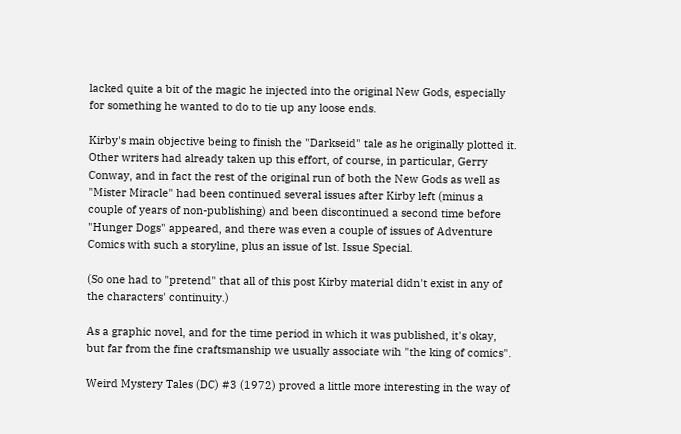lacked quite a bit of the magic he injected into the original New Gods, especially for something he wanted to do to tie up any loose ends.

Kirby's main objective being to finish the "Darkseid" tale as he originally plotted it. Other writers had already taken up this effort, of course, in particular, Gerry Conway, and in fact the rest of the original run of both the New Gods as well as "Mister Miracle" had been continued several issues after Kirby left (minus a couple of years of non-publishing) and been discontinued a second time before "Hunger Dogs" appeared, and there was even a couple of issues of Adventure Comics with such a storyline, plus an issue of lst. Issue Special.

(So one had to "pretend" that all of this post Kirby material didn't exist in any of the characters' continuity.)

As a graphic novel, and for the time period in which it was published, it's okay, but far from the fine craftsmanship we usually associate wih "the king of comics".

Weird Mystery Tales (DC) #3 (1972) proved a little more interesting in the way of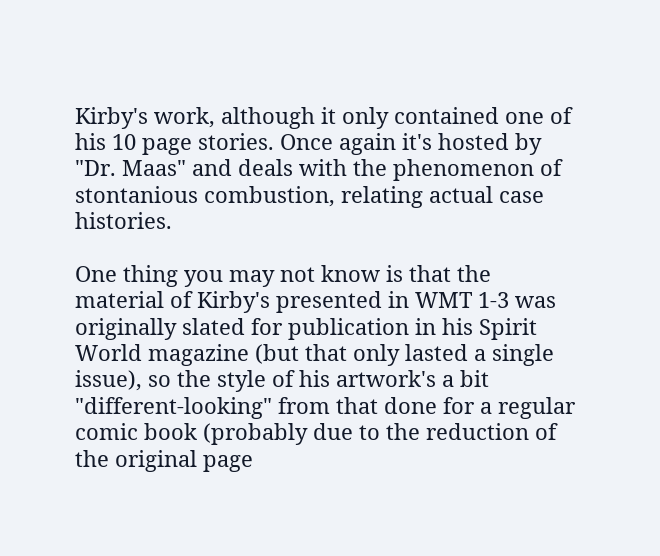Kirby's work, although it only contained one of his 10 page stories. Once again it's hosted by "Dr. Maas" and deals with the phenomenon of stontanious combustion, relating actual case histories.

One thing you may not know is that the material of Kirby's presented in WMT 1-3 was originally slated for publication in his Spirit World magazine (but that only lasted a single issue), so the style of his artwork's a bit "different-looking" from that done for a regular comic book (probably due to the reduction of the original page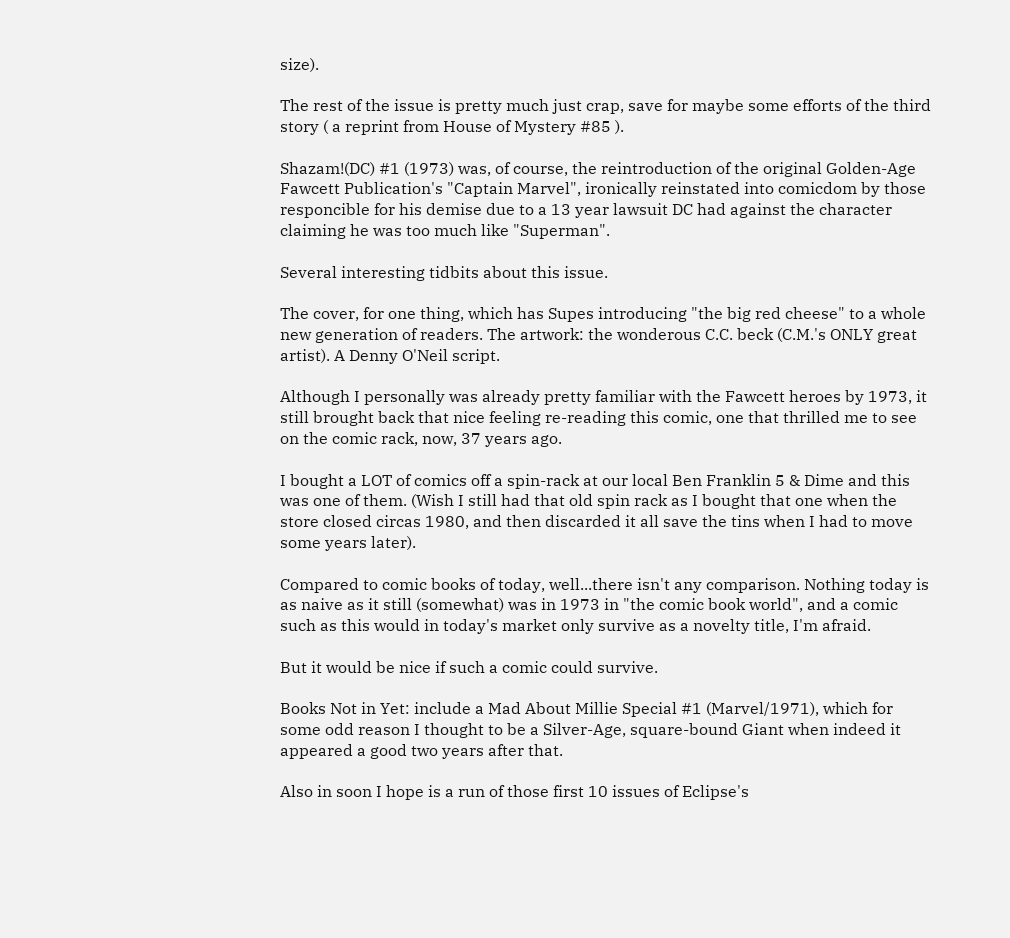size).

The rest of the issue is pretty much just crap, save for maybe some efforts of the third story ( a reprint from House of Mystery #85 ).

Shazam!(DC) #1 (1973) was, of course, the reintroduction of the original Golden-Age Fawcett Publication's "Captain Marvel", ironically reinstated into comicdom by those responcible for his demise due to a 13 year lawsuit DC had against the character claiming he was too much like "Superman".

Several interesting tidbits about this issue.

The cover, for one thing, which has Supes introducing "the big red cheese" to a whole new generation of readers. The artwork: the wonderous C.C. beck (C.M.'s ONLY great artist). A Denny O'Neil script.

Although I personally was already pretty familiar with the Fawcett heroes by 1973, it still brought back that nice feeling re-reading this comic, one that thrilled me to see on the comic rack, now, 37 years ago.

I bought a LOT of comics off a spin-rack at our local Ben Franklin 5 & Dime and this was one of them. (Wish I still had that old spin rack as I bought that one when the store closed circas 1980, and then discarded it all save the tins when I had to move some years later).

Compared to comic books of today, well...there isn't any comparison. Nothing today is as naive as it still (somewhat) was in 1973 in "the comic book world", and a comic such as this would in today's market only survive as a novelty title, I'm afraid.

But it would be nice if such a comic could survive.

Books Not in Yet: include a Mad About Millie Special #1 (Marvel/1971), which for some odd reason I thought to be a Silver-Age, square-bound Giant when indeed it appeared a good two years after that.

Also in soon I hope is a run of those first 10 issues of Eclipse's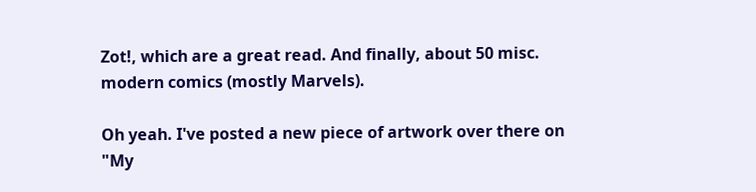Zot!, which are a great read. And finally, about 50 misc. modern comics (mostly Marvels).

Oh yeah. I've posted a new piece of artwork over there on "My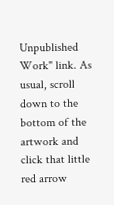Unpublished Work" link. As usual, scroll down to the bottom of the artwork and click that little red arrow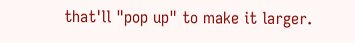that'll "pop up" to make it larger.